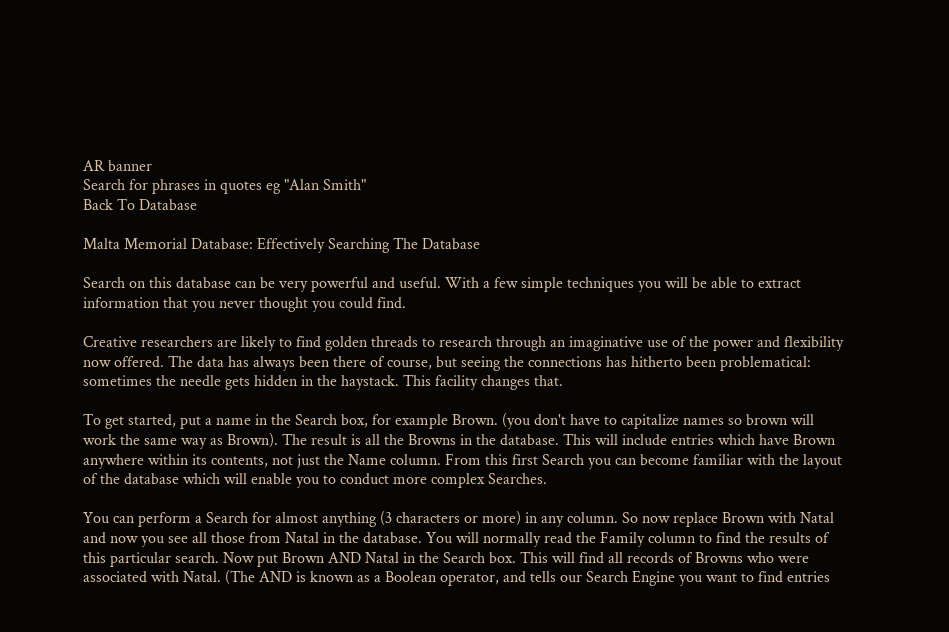AR banner
Search for phrases in quotes eg "Alan Smith"
Back To Database

Malta Memorial Database: Effectively Searching The Database

Search on this database can be very powerful and useful. With a few simple techniques you will be able to extract information that you never thought you could find.

Creative researchers are likely to find golden threads to research through an imaginative use of the power and flexibility now offered. The data has always been there of course, but seeing the connections has hitherto been problematical: sometimes the needle gets hidden in the haystack. This facility changes that.

To get started, put a name in the Search box, for example Brown. (you don't have to capitalize names so brown will work the same way as Brown). The result is all the Browns in the database. This will include entries which have Brown anywhere within its contents, not just the Name column. From this first Search you can become familiar with the layout of the database which will enable you to conduct more complex Searches.

You can perform a Search for almost anything (3 characters or more) in any column. So now replace Brown with Natal and now you see all those from Natal in the database. You will normally read the Family column to find the results of this particular search. Now put Brown AND Natal in the Search box. This will find all records of Browns who were associated with Natal. (The AND is known as a Boolean operator, and tells our Search Engine you want to find entries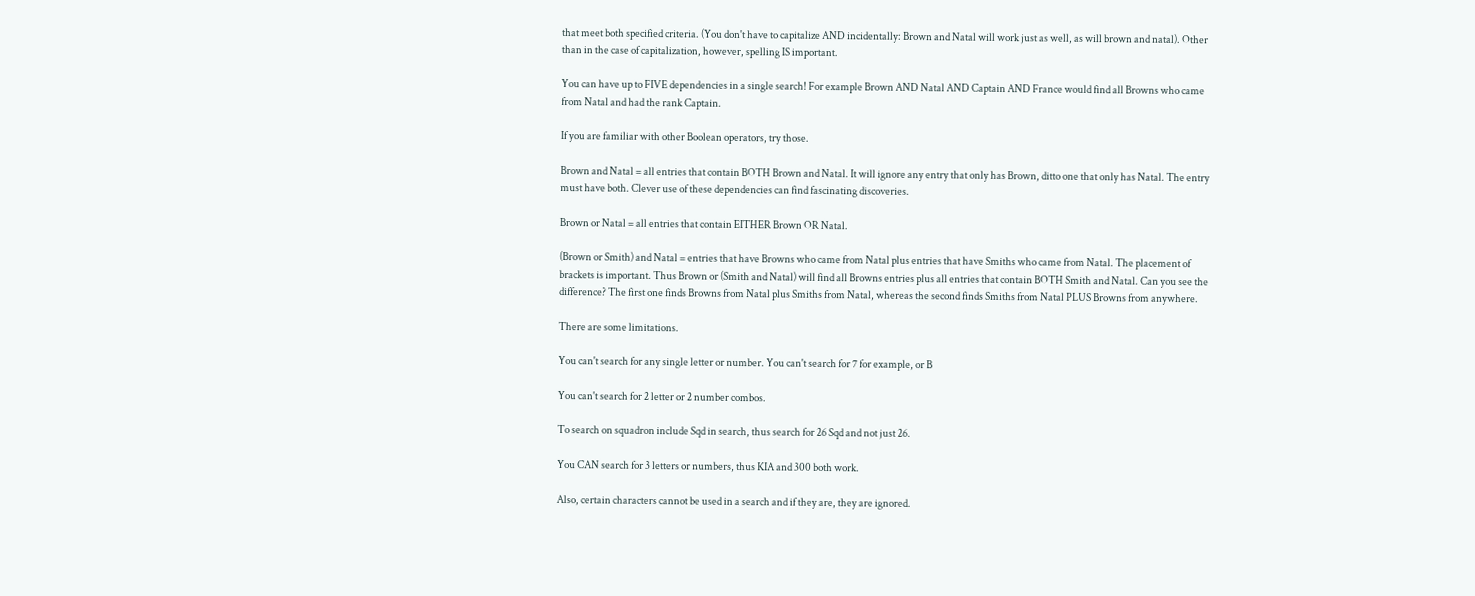that meet both specified criteria. (You don't have to capitalize AND incidentally: Brown and Natal will work just as well, as will brown and natal). Other than in the case of capitalization, however, spelling IS important.

You can have up to FIVE dependencies in a single search! For example Brown AND Natal AND Captain AND France would find all Browns who came from Natal and had the rank Captain.

If you are familiar with other Boolean operators, try those.

Brown and Natal = all entries that contain BOTH Brown and Natal. It will ignore any entry that only has Brown, ditto one that only has Natal. The entry must have both. Clever use of these dependencies can find fascinating discoveries.

Brown or Natal = all entries that contain EITHER Brown OR Natal.

(Brown or Smith) and Natal = entries that have Browns who came from Natal plus entries that have Smiths who came from Natal. The placement of brackets is important. Thus Brown or (Smith and Natal) will find all Browns entries plus all entries that contain BOTH Smith and Natal. Can you see the difference? The first one finds Browns from Natal plus Smiths from Natal, whereas the second finds Smiths from Natal PLUS Browns from anywhere.

There are some limitations.

You can't search for any single letter or number. You can't search for 7 for example, or B

You can't search for 2 letter or 2 number combos.

To search on squadron include Sqd in search, thus search for 26 Sqd and not just 26.

You CAN search for 3 letters or numbers, thus KIA and 300 both work.

Also, certain characters cannot be used in a search and if they are, they are ignored.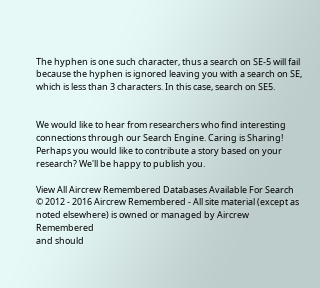The hyphen is one such character, thus a search on SE-5 will fail because the hyphen is ignored leaving you with a search on SE, which is less than 3 characters. In this case, search on SE5.


We would like to hear from researchers who find interesting connections through our Search Engine. Caring is Sharing! Perhaps you would like to contribute a story based on your research? We'll be happy to publish you.

View All Aircrew Remembered Databases Available For Search
© 2012 - 2016 Aircrew Remembered - All site material (except as noted elsewhere) is owned or managed by Aircrew Remembered
and should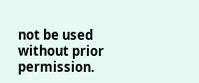not be used without prior permission.